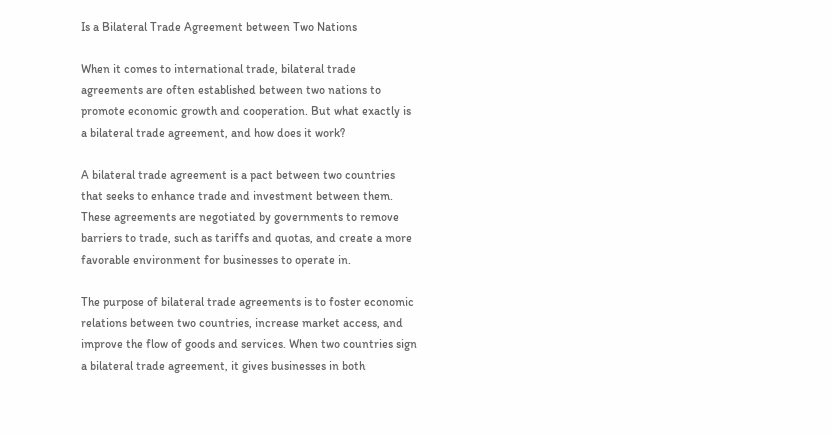Is a Bilateral Trade Agreement between Two Nations

When it comes to international trade, bilateral trade agreements are often established between two nations to promote economic growth and cooperation. But what exactly is a bilateral trade agreement, and how does it work?

A bilateral trade agreement is a pact between two countries that seeks to enhance trade and investment between them. These agreements are negotiated by governments to remove barriers to trade, such as tariffs and quotas, and create a more favorable environment for businesses to operate in.

The purpose of bilateral trade agreements is to foster economic relations between two countries, increase market access, and improve the flow of goods and services. When two countries sign a bilateral trade agreement, it gives businesses in both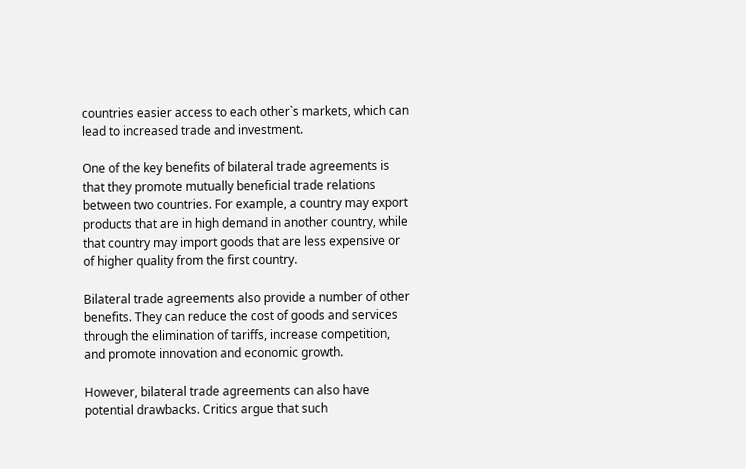countries easier access to each other`s markets, which can lead to increased trade and investment.

One of the key benefits of bilateral trade agreements is that they promote mutually beneficial trade relations between two countries. For example, a country may export products that are in high demand in another country, while that country may import goods that are less expensive or of higher quality from the first country.

Bilateral trade agreements also provide a number of other benefits. They can reduce the cost of goods and services through the elimination of tariffs, increase competition, and promote innovation and economic growth.

However, bilateral trade agreements can also have potential drawbacks. Critics argue that such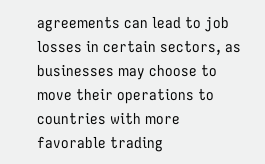agreements can lead to job losses in certain sectors, as businesses may choose to move their operations to countries with more favorable trading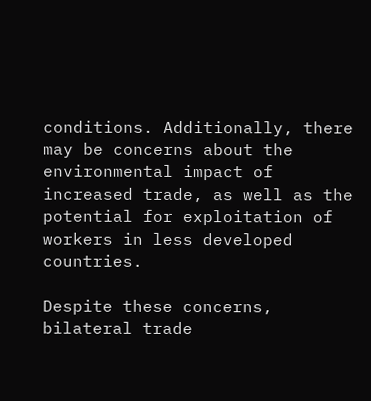conditions. Additionally, there may be concerns about the environmental impact of increased trade, as well as the potential for exploitation of workers in less developed countries.

Despite these concerns, bilateral trade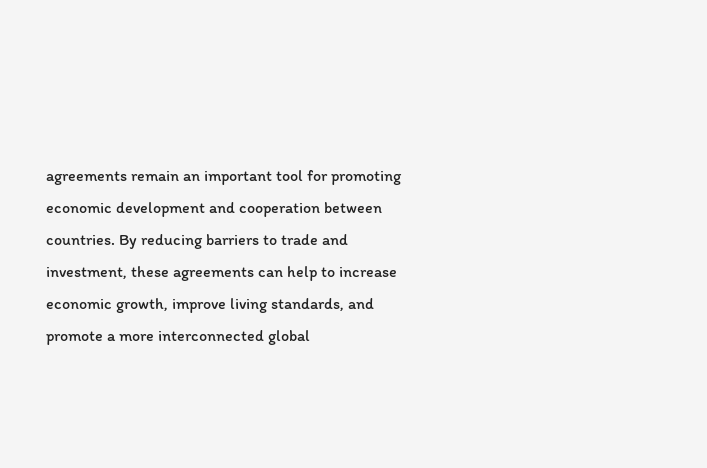agreements remain an important tool for promoting economic development and cooperation between countries. By reducing barriers to trade and investment, these agreements can help to increase economic growth, improve living standards, and promote a more interconnected global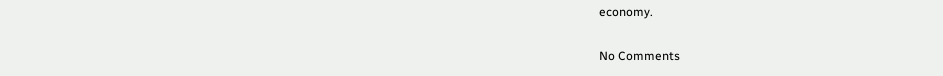economy.

No Comments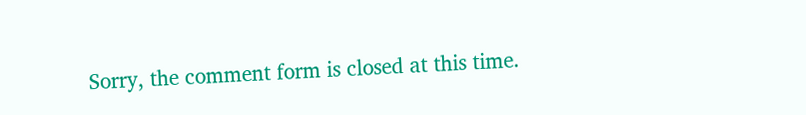Sorry, the comment form is closed at this time.